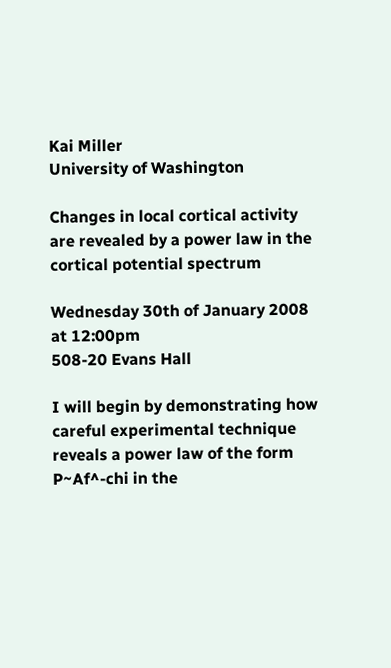Kai Miller
University of Washington

Changes in local cortical activity are revealed by a power law in the cortical potential spectrum

Wednesday 30th of January 2008 at 12:00pm
508-20 Evans Hall

I will begin by demonstrating how careful experimental technique reveals a power law of the form P~Af^-chi in the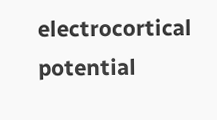electrocortical potential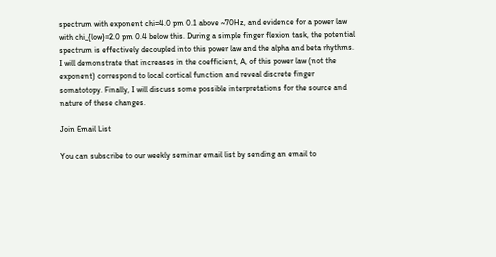spectrum with exponent chi=4.0 pm 0.1 above ~70Hz, and evidence for a power law with chi_{low}=2.0 pm 0.4 below this. During a simple finger flexion task, the potential spectrum is effectively decoupled into this power law and the alpha and beta rhythms. I will demonstrate that increases in the coefficient, A, of this power law (not the exponent) correspond to local cortical function and reveal discrete finger somatotopy. Finally, I will discuss some possible interpretations for the source and nature of these changes.

Join Email List

You can subscribe to our weekly seminar email list by sending an email to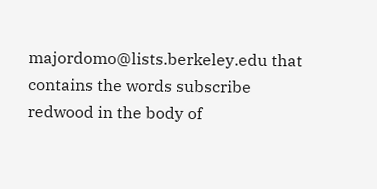majordomo@lists.berkeley.edu that contains the words subscribe redwood in the body of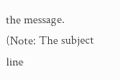the message.
(Note: The subject line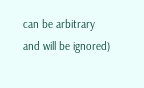can be arbitrary and will be ignored)